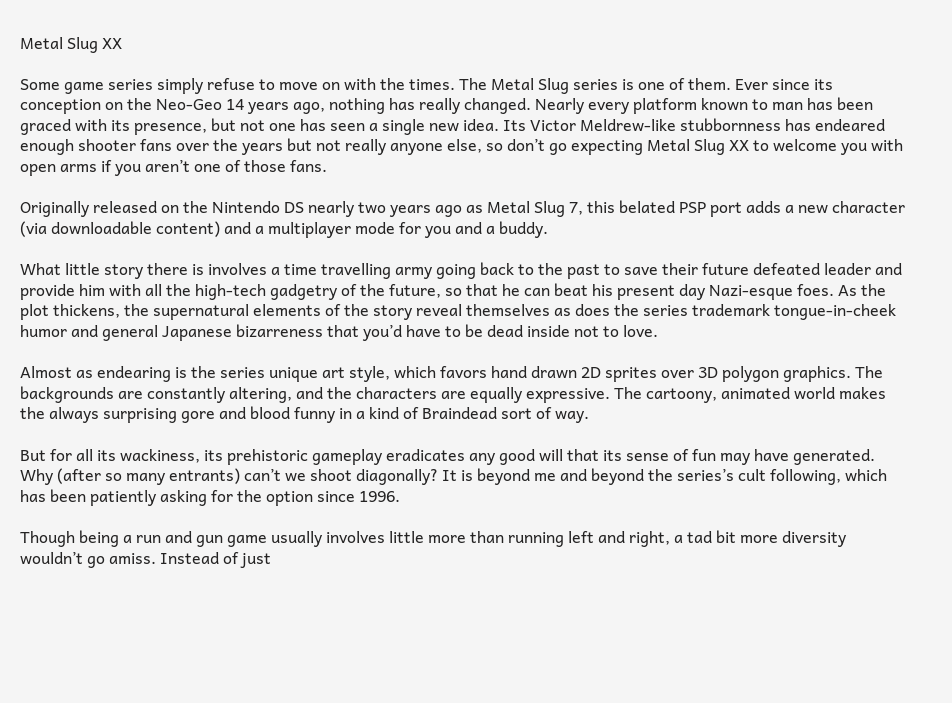Metal Slug XX

Some game series simply refuse to move on with the times. The Metal Slug series is one of them. Ever since its conception on the Neo-Geo 14 years ago, nothing has really changed. Nearly every platform known to man has been graced with its presence, but not one has seen a single new idea. Its Victor Meldrew-like stubbornness has endeared enough shooter fans over the years but not really anyone else, so don’t go expecting Metal Slug XX to welcome you with open arms if you aren’t one of those fans.

Originally released on the Nintendo DS nearly two years ago as Metal Slug 7, this belated PSP port adds a new character (via downloadable content) and a multiplayer mode for you and a buddy.

What little story there is involves a time travelling army going back to the past to save their future defeated leader and provide him with all the high-tech gadgetry of the future, so that he can beat his present day Nazi-esque foes. As the plot thickens, the supernatural elements of the story reveal themselves as does the series trademark tongue-in-cheek humor and general Japanese bizarreness that you’d have to be dead inside not to love.

Almost as endearing is the series unique art style, which favors hand drawn 2D sprites over 3D polygon graphics. The backgrounds are constantly altering, and the characters are equally expressive. The cartoony, animated world makes the always surprising gore and blood funny in a kind of Braindead sort of way.

But for all its wackiness, its prehistoric gameplay eradicates any good will that its sense of fun may have generated. Why (after so many entrants) can’t we shoot diagonally? It is beyond me and beyond the series’s cult following, which has been patiently asking for the option since 1996.

Though being a run and gun game usually involves little more than running left and right, a tad bit more diversity wouldn’t go amiss. Instead of just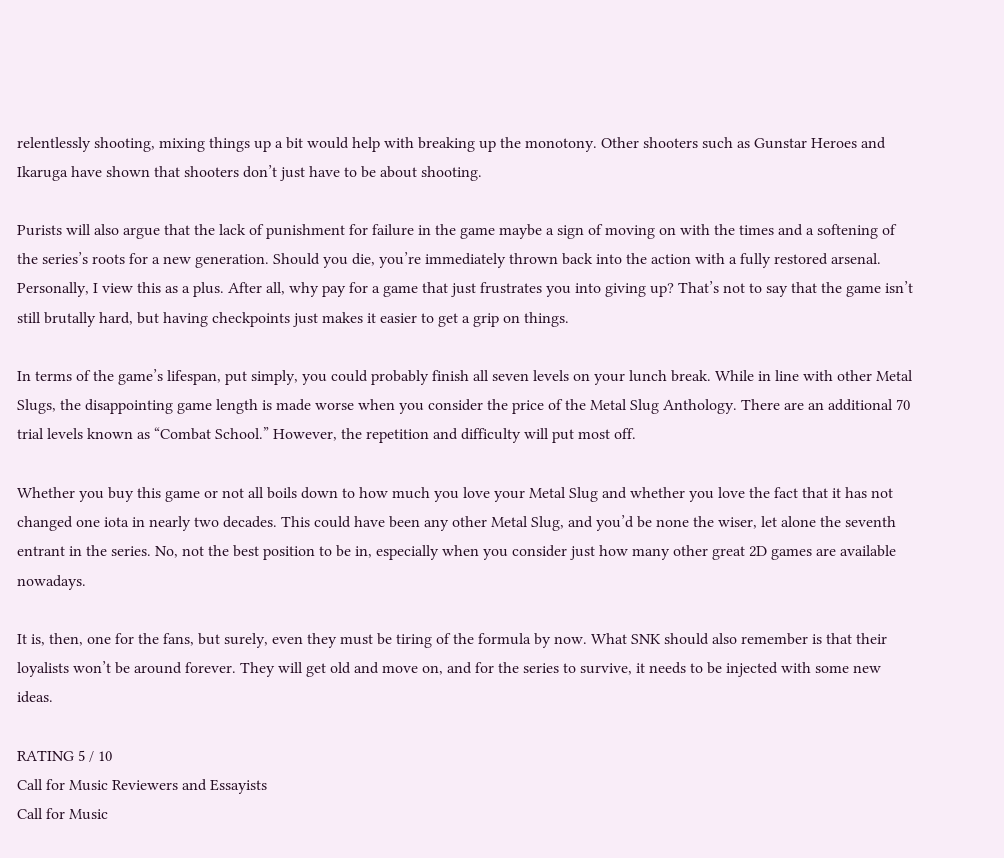relentlessly shooting, mixing things up a bit would help with breaking up the monotony. Other shooters such as Gunstar Heroes and Ikaruga have shown that shooters don’t just have to be about shooting.

Purists will also argue that the lack of punishment for failure in the game maybe a sign of moving on with the times and a softening of the series’s roots for a new generation. Should you die, you’re immediately thrown back into the action with a fully restored arsenal. Personally, I view this as a plus. After all, why pay for a game that just frustrates you into giving up? That’s not to say that the game isn’t still brutally hard, but having checkpoints just makes it easier to get a grip on things.

In terms of the game’s lifespan, put simply, you could probably finish all seven levels on your lunch break. While in line with other Metal Slugs, the disappointing game length is made worse when you consider the price of the Metal Slug Anthology. There are an additional 70 trial levels known as “Combat School.” However, the repetition and difficulty will put most off.

Whether you buy this game or not all boils down to how much you love your Metal Slug and whether you love the fact that it has not changed one iota in nearly two decades. This could have been any other Metal Slug, and you’d be none the wiser, let alone the seventh entrant in the series. No, not the best position to be in, especially when you consider just how many other great 2D games are available nowadays.

It is, then, one for the fans, but surely, even they must be tiring of the formula by now. What SNK should also remember is that their loyalists won’t be around forever. They will get old and move on, and for the series to survive, it needs to be injected with some new ideas.

RATING 5 / 10
Call for Music Reviewers and Essayists
Call for Music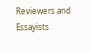Reviewers and Essayists